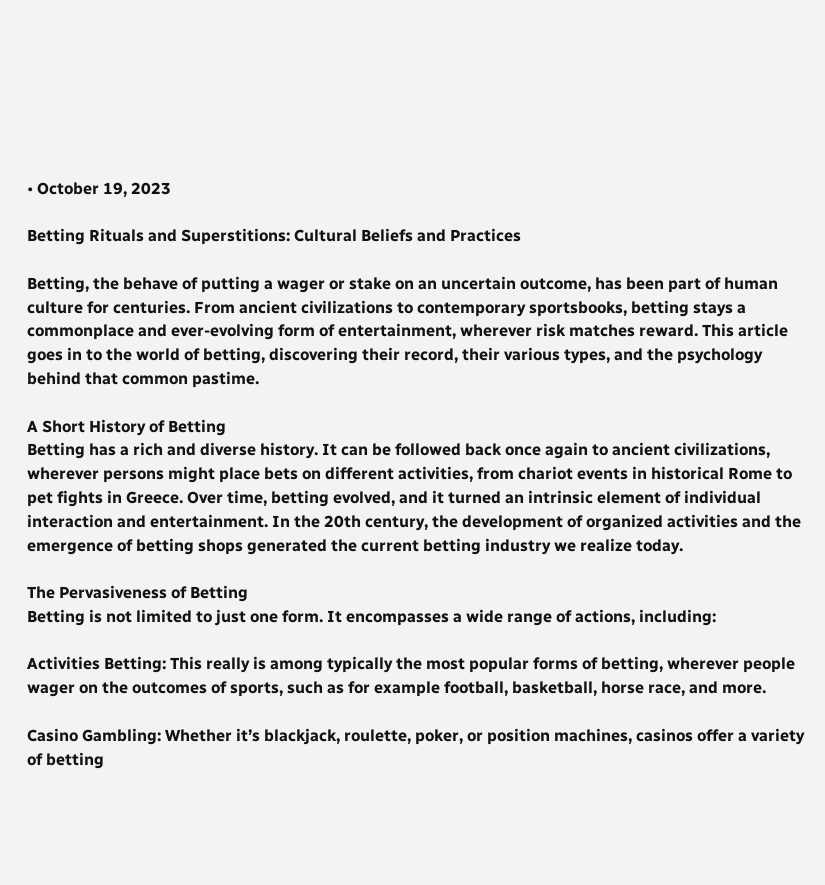• October 19, 2023

Betting Rituals and Superstitions: Cultural Beliefs and Practices

Betting, the behave of putting a wager or stake on an uncertain outcome, has been part of human culture for centuries. From ancient civilizations to contemporary sportsbooks, betting stays a commonplace and ever-evolving form of entertainment, wherever risk matches reward. This article goes in to the world of betting, discovering their record, their various types, and the psychology behind that common pastime.

A Short History of Betting
Betting has a rich and diverse history. It can be followed back once again to ancient civilizations, wherever persons might place bets on different activities, from chariot events in historical Rome to pet fights in Greece. Over time, betting evolved, and it turned an intrinsic element of individual interaction and entertainment. In the 20th century, the development of organized activities and the emergence of betting shops generated the current betting industry we realize today.

The Pervasiveness of Betting
Betting is not limited to just one form. It encompasses a wide range of actions, including:

Activities Betting: This really is among typically the most popular forms of betting, wherever people wager on the outcomes of sports, such as for example football, basketball, horse race, and more.

Casino Gambling: Whether it’s blackjack, roulette, poker, or position machines, casinos offer a variety of betting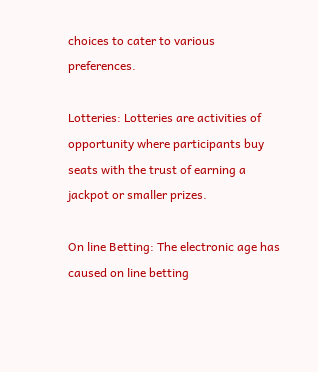choices to cater to various preferences.

Lotteries: Lotteries are activities of opportunity where participants buy seats with the trust of earning a jackpot or smaller prizes.

On line Betting: The electronic age has caused on line betting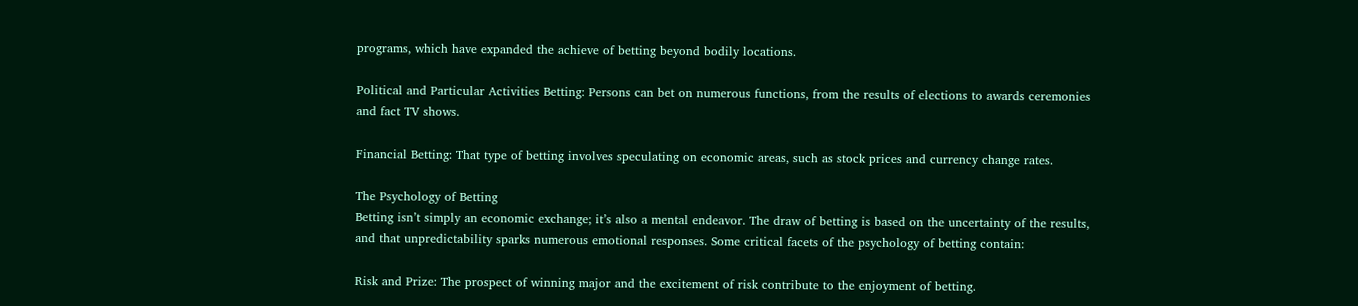programs, which have expanded the achieve of betting beyond bodily locations.

Political and Particular Activities Betting: Persons can bet on numerous functions, from the results of elections to awards ceremonies and fact TV shows.

Financial Betting: That type of betting involves speculating on economic areas, such as stock prices and currency change rates.

The Psychology of Betting
Betting isn’t simply an economic exchange; it’s also a mental endeavor. The draw of betting is based on the uncertainty of the results, and that unpredictability sparks numerous emotional responses. Some critical facets of the psychology of betting contain:

Risk and Prize: The prospect of winning major and the excitement of risk contribute to the enjoyment of betting.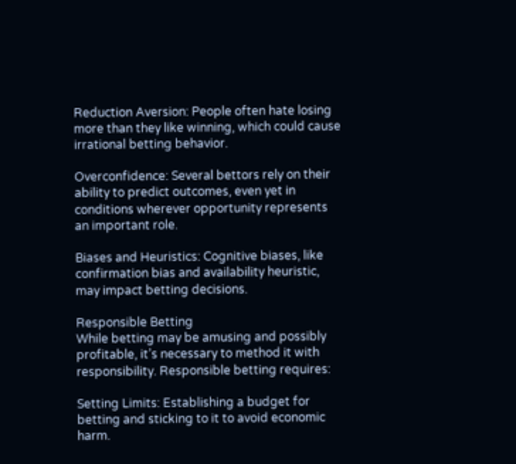Reduction Aversion: People often hate losing more than they like winning, which could cause irrational betting behavior.

Overconfidence: Several bettors rely on their ability to predict outcomes, even yet in conditions wherever opportunity represents an important role.

Biases and Heuristics: Cognitive biases, like confirmation bias and availability heuristic, may impact betting decisions.

Responsible Betting
While betting may be amusing and possibly profitable, it’s necessary to method it with responsibility. Responsible betting requires:

Setting Limits: Establishing a budget for betting and sticking to it to avoid economic harm.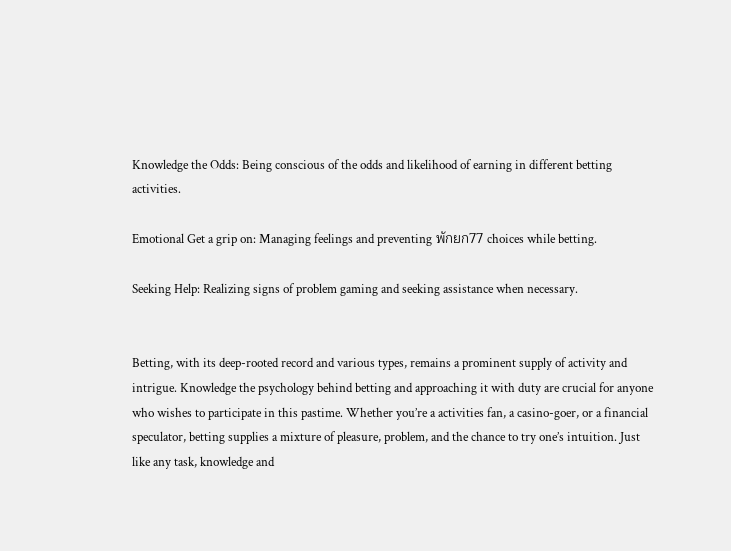Knowledge the Odds: Being conscious of the odds and likelihood of earning in different betting activities.

Emotional Get a grip on: Managing feelings and preventing พักยก77 choices while betting.

Seeking Help: Realizing signs of problem gaming and seeking assistance when necessary.


Betting, with its deep-rooted record and various types, remains a prominent supply of activity and intrigue. Knowledge the psychology behind betting and approaching it with duty are crucial for anyone who wishes to participate in this pastime. Whether you’re a activities fan, a casino-goer, or a financial speculator, betting supplies a mixture of pleasure, problem, and the chance to try one’s intuition. Just like any task, knowledge and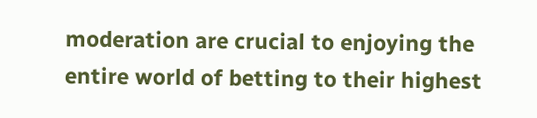moderation are crucial to enjoying the entire world of betting to their highest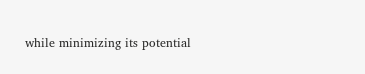while minimizing its potential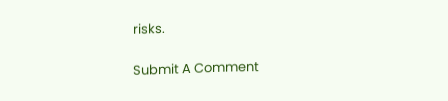risks.

Submit A Comment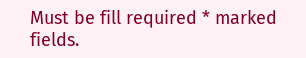Must be fill required * marked fields.